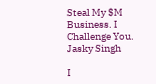Steal My $M Business. I Challenge You.
Jasky Singh

I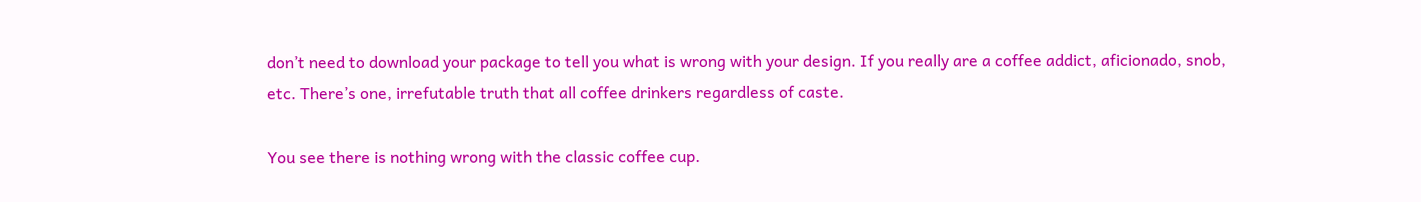don’t need to download your package to tell you what is wrong with your design. If you really are a coffee addict, aficionado, snob, etc. There’s one, irrefutable truth that all coffee drinkers regardless of caste.

You see there is nothing wrong with the classic coffee cup.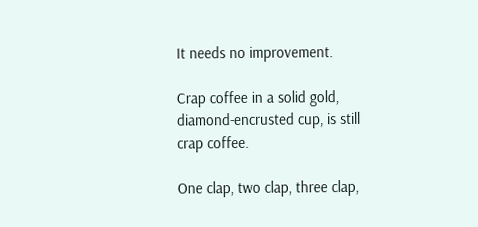It needs no improvement.

Crap coffee in a solid gold, diamond-encrusted cup, is still crap coffee.

One clap, two clap, three clap,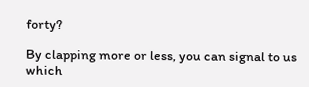forty?

By clapping more or less, you can signal to us which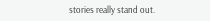stories really stand out.